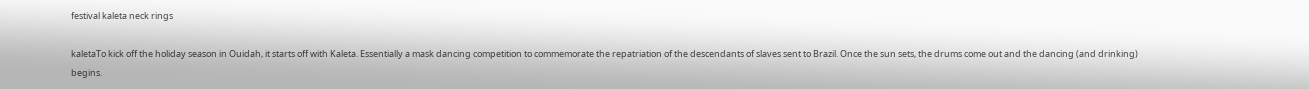festival kaleta neck rings

kaletaTo kick off the holiday season in Ouidah, it starts off with Kaleta. Essentially a mask dancing competition to commemorate the repatriation of the descendants of slaves sent to Brazil. Once the sun sets, the drums come out and the dancing (and drinking) begins.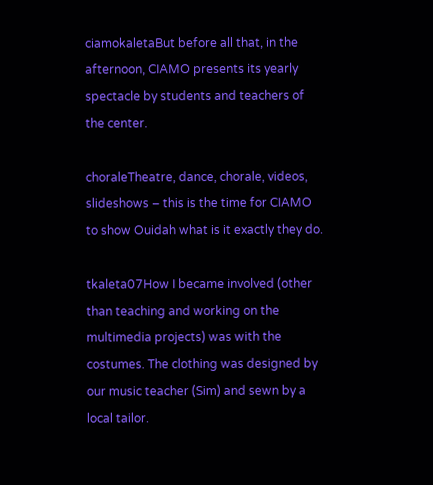ciamokaletaBut before all that, in the afternoon, CIAMO presents its yearly spectacle by students and teachers of the center.

choraleTheatre, dance, chorale, videos, slideshows – this is the time for CIAMO to show Ouidah what is it exactly they do.

tkaleta07How I became involved (other than teaching and working on the multimedia projects) was with the costumes. The clothing was designed by our music teacher (Sim) and sewn by a local tailor.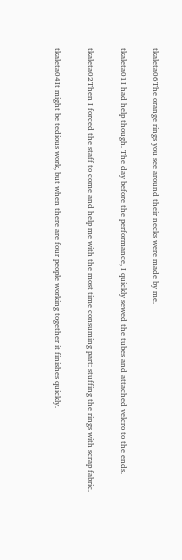tkaleta06The orange rings you see around their necks were made by me.

tkaleta01I had help though. The day before the performance, I quickly sewed the tubes and attached velcro to the ends.

tkaleta02Then I forced the staff to come and help me with the most time consuming part: stuffing the rings with scrap fabric.

tkaleta04It might be tedious work, but when there are four people working together it finishes quickly.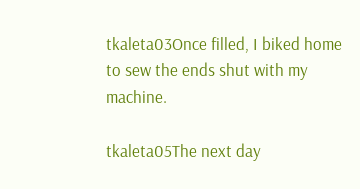tkaleta03Once filled, I biked home to sew the ends shut with my machine.

tkaleta05The next day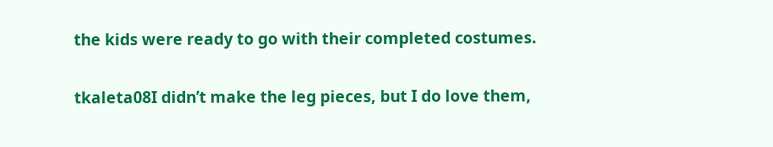the kids were ready to go with their completed costumes.

tkaleta08I didn’t make the leg pieces, but I do love them,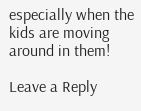especially when the kids are moving around in them!

Leave a Reply